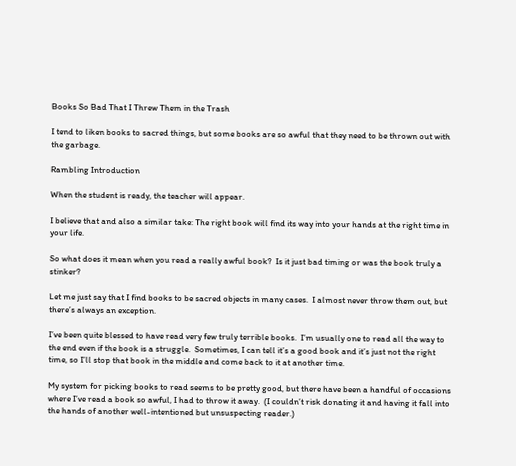Books So Bad That I Threw Them in the Trash

I tend to liken books to sacred things, but some books are so awful that they need to be thrown out with the garbage.

Rambling Introduction

When the student is ready, the teacher will appear.

I believe that and also a similar take: The right book will find its way into your hands at the right time in your life.

So what does it mean when you read a really awful book?  Is it just bad timing or was the book truly a stinker?

Let me just say that I find books to be sacred objects in many cases.  I almost never throw them out, but there’s always an exception.

I’ve been quite blessed to have read very few truly terrible books.  I’m usually one to read all the way to the end even if the book is a struggle.  Sometimes, I can tell it’s a good book and it’s just not the right time, so I’ll stop that book in the middle and come back to it at another time.

My system for picking books to read seems to be pretty good, but there have been a handful of occasions where I’ve read a book so awful, I had to throw it away.  (I couldn’t risk donating it and having it fall into the hands of another well-intentioned but unsuspecting reader.)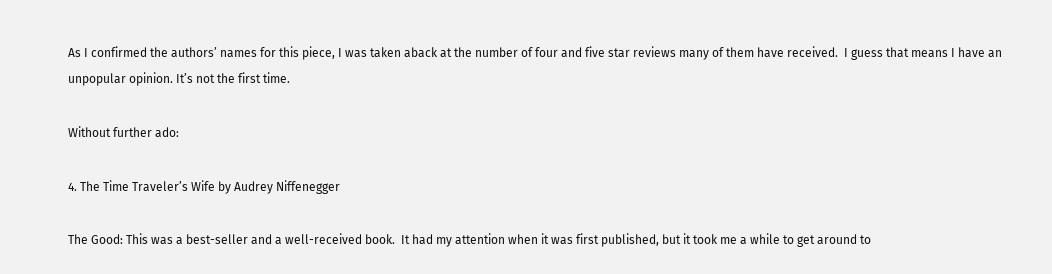As I confirmed the authors’ names for this piece, I was taken aback at the number of four and five star reviews many of them have received.  I guess that means I have an unpopular opinion. It’s not the first time.

Without further ado:

4. The Time Traveler’s Wife by Audrey Niffenegger

The Good: This was a best-seller and a well-received book.  It had my attention when it was first published, but it took me a while to get around to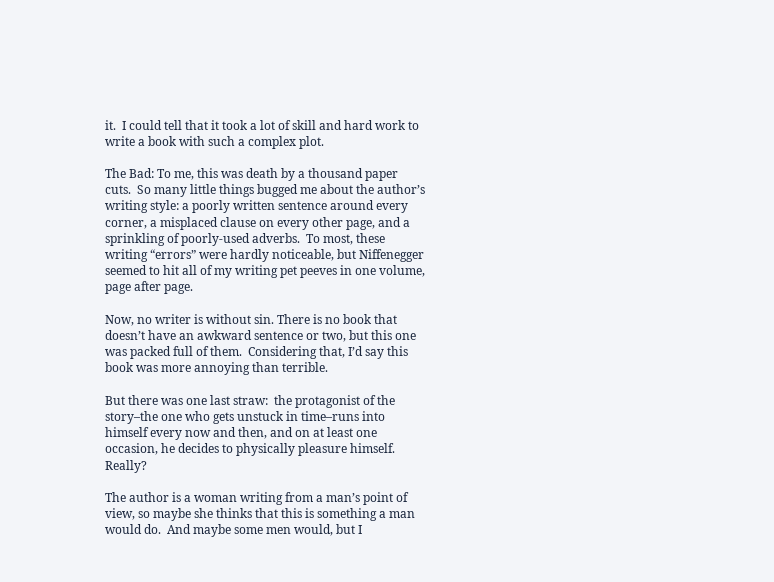it.  I could tell that it took a lot of skill and hard work to write a book with such a complex plot.

The Bad: To me, this was death by a thousand paper cuts.  So many little things bugged me about the author’s writing style: a poorly written sentence around every corner, a misplaced clause on every other page, and a sprinkling of poorly-used adverbs.  To most, these writing “errors” were hardly noticeable, but Niffenegger seemed to hit all of my writing pet peeves in one volume, page after page.

Now, no writer is without sin. There is no book that doesn’t have an awkward sentence or two, but this one was packed full of them.  Considering that, I’d say this book was more annoying than terrible.

But there was one last straw:  the protagonist of the story–the one who gets unstuck in time–runs into himself every now and then, and on at least one occasion, he decides to physically pleasure himself.  Really?

The author is a woman writing from a man’s point of view, so maybe she thinks that this is something a man would do.  And maybe some men would, but I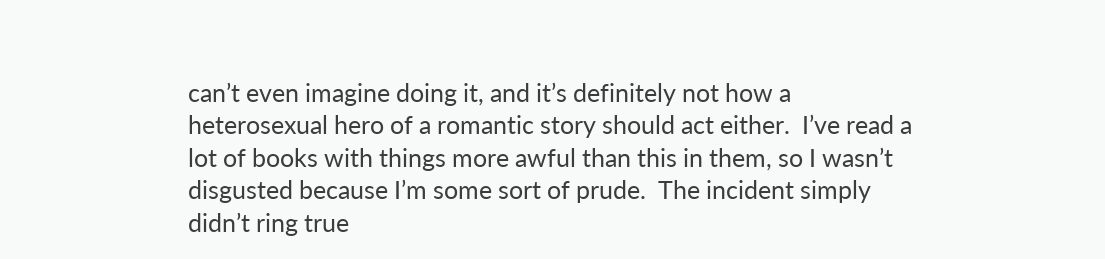can’t even imagine doing it, and it’s definitely not how a heterosexual hero of a romantic story should act either.  I’ve read a lot of books with things more awful than this in them, so I wasn’t disgusted because I’m some sort of prude.  The incident simply didn’t ring true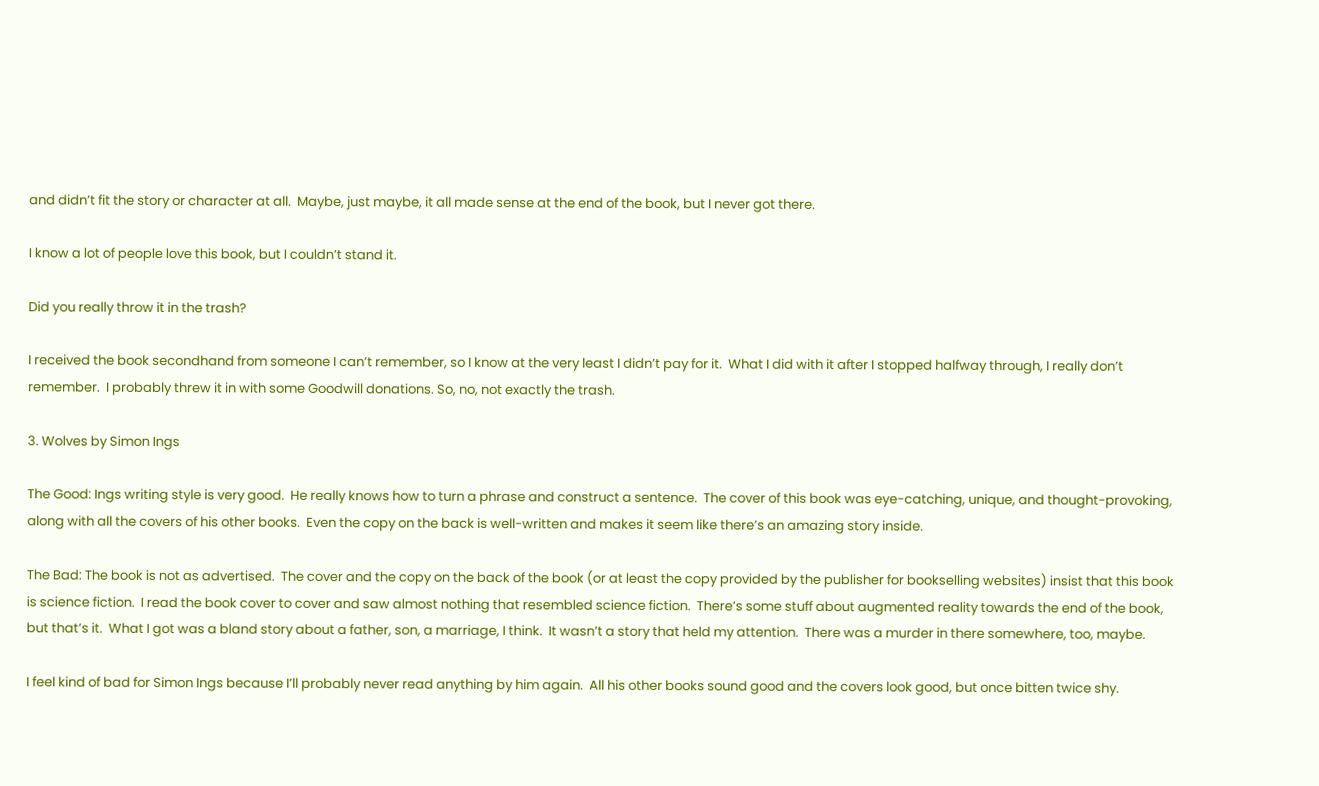and didn’t fit the story or character at all.  Maybe, just maybe, it all made sense at the end of the book, but I never got there.

I know a lot of people love this book, but I couldn’t stand it.

Did you really throw it in the trash?

I received the book secondhand from someone I can’t remember, so I know at the very least I didn’t pay for it.  What I did with it after I stopped halfway through, I really don’t remember.  I probably threw it in with some Goodwill donations. So, no, not exactly the trash.

3. Wolves by Simon Ings

The Good: Ings writing style is very good.  He really knows how to turn a phrase and construct a sentence.  The cover of this book was eye-catching, unique, and thought-provoking, along with all the covers of his other books.  Even the copy on the back is well-written and makes it seem like there’s an amazing story inside.

The Bad: The book is not as advertised.  The cover and the copy on the back of the book (or at least the copy provided by the publisher for bookselling websites) insist that this book is science fiction.  I read the book cover to cover and saw almost nothing that resembled science fiction.  There’s some stuff about augmented reality towards the end of the book, but that’s it.  What I got was a bland story about a father, son, a marriage, I think.  It wasn’t a story that held my attention.  There was a murder in there somewhere, too, maybe.

I feel kind of bad for Simon Ings because I’ll probably never read anything by him again.  All his other books sound good and the covers look good, but once bitten twice shy.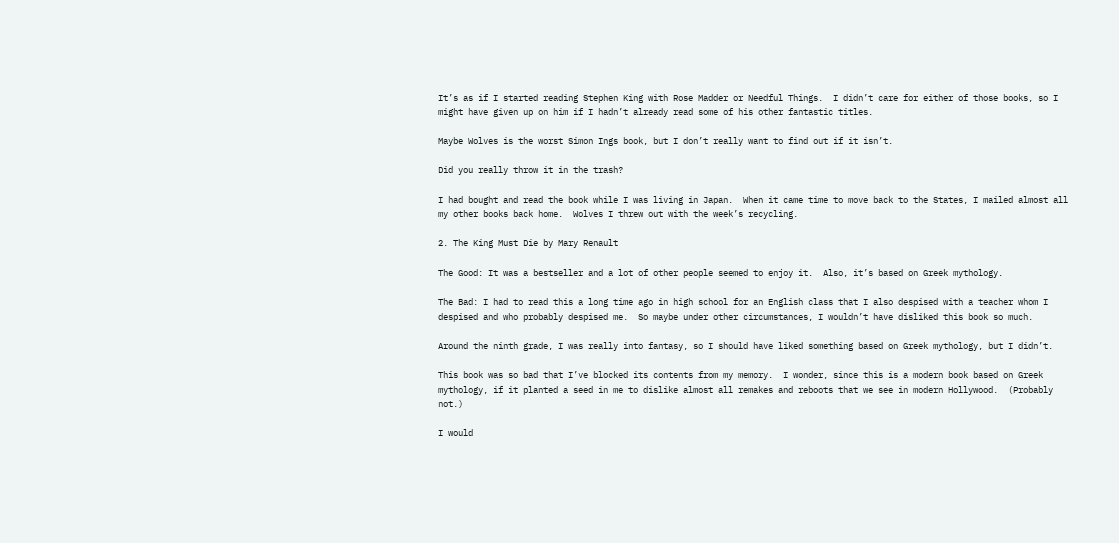It’s as if I started reading Stephen King with Rose Madder or Needful Things.  I didn’t care for either of those books, so I might have given up on him if I hadn’t already read some of his other fantastic titles.

Maybe Wolves is the worst Simon Ings book, but I don’t really want to find out if it isn’t.

Did you really throw it in the trash?

I had bought and read the book while I was living in Japan.  When it came time to move back to the States, I mailed almost all my other books back home.  Wolves I threw out with the week’s recycling.

2. The King Must Die by Mary Renault

The Good: It was a bestseller and a lot of other people seemed to enjoy it.  Also, it’s based on Greek mythology.

The Bad: I had to read this a long time ago in high school for an English class that I also despised with a teacher whom I despised and who probably despised me.  So maybe under other circumstances, I wouldn’t have disliked this book so much.

Around the ninth grade, I was really into fantasy, so I should have liked something based on Greek mythology, but I didn’t.

This book was so bad that I’ve blocked its contents from my memory.  I wonder, since this is a modern book based on Greek mythology, if it planted a seed in me to dislike almost all remakes and reboots that we see in modern Hollywood.  (Probably not.)

I would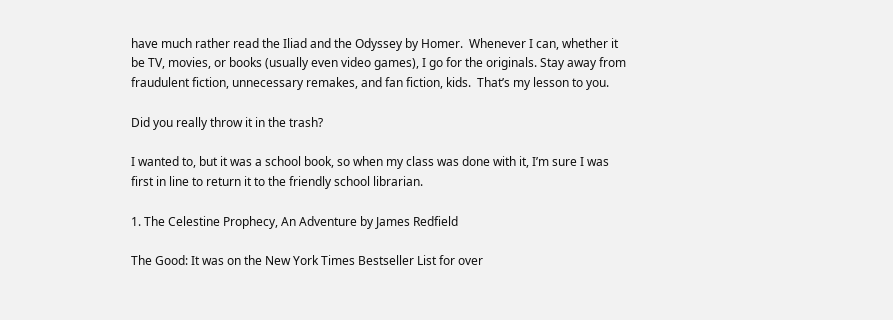have much rather read the Iliad and the Odyssey by Homer.  Whenever I can, whether it be TV, movies, or books (usually even video games), I go for the originals. Stay away from fraudulent fiction, unnecessary remakes, and fan fiction, kids.  That’s my lesson to you.

Did you really throw it in the trash?

I wanted to, but it was a school book, so when my class was done with it, I’m sure I was first in line to return it to the friendly school librarian.

1. The Celestine Prophecy, An Adventure by James Redfield

The Good: It was on the New York Times Bestseller List for over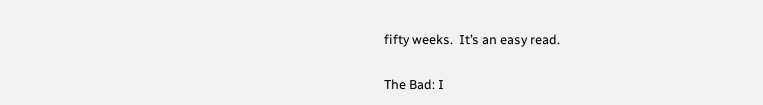fifty weeks.  It’s an easy read.

The Bad: I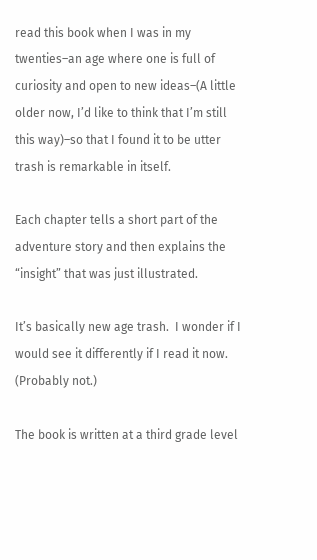read this book when I was in my twenties–an age where one is full of curiosity and open to new ideas–(A little older now, I’d like to think that I’m still this way)–so that I found it to be utter trash is remarkable in itself.

Each chapter tells a short part of the adventure story and then explains the “insight” that was just illustrated.

It’s basically new age trash.  I wonder if I would see it differently if I read it now. (Probably not.)

The book is written at a third grade level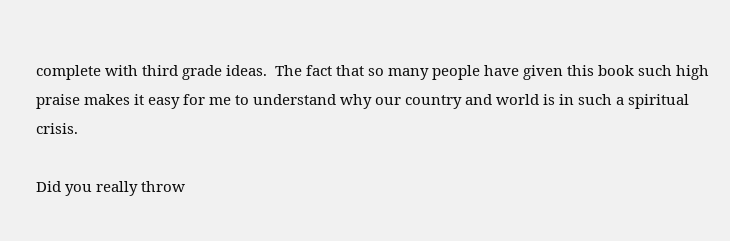complete with third grade ideas.  The fact that so many people have given this book such high praise makes it easy for me to understand why our country and world is in such a spiritual crisis.

Did you really throw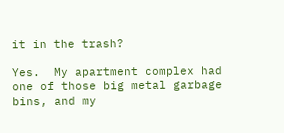it in the trash?

Yes.  My apartment complex had one of those big metal garbage bins, and my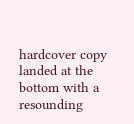hardcover copy landed at the bottom with a resounding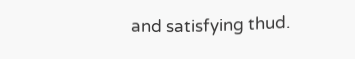and satisfying thud.